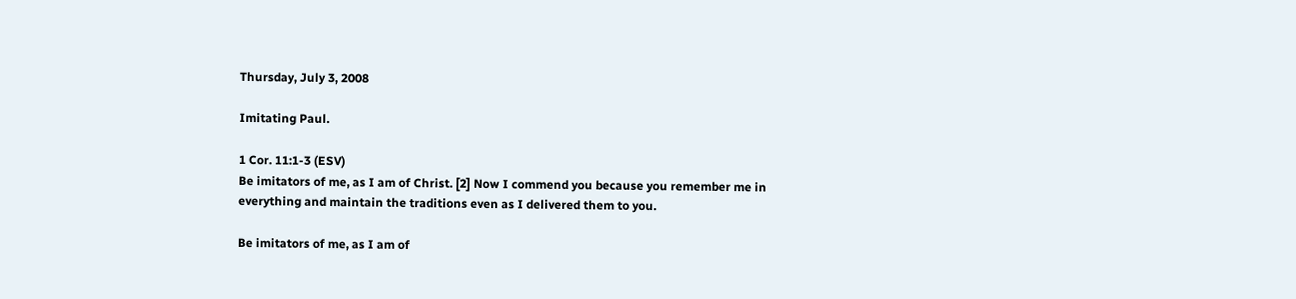Thursday, July 3, 2008

Imitating Paul.

1 Cor. 11:1-3 (ESV)
Be imitators of me, as I am of Christ. [2] Now I commend you because you remember me in everything and maintain the traditions even as I delivered them to you.

Be imitators of me, as I am of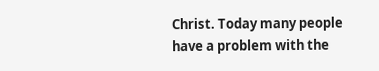Christ. Today many people have a problem with the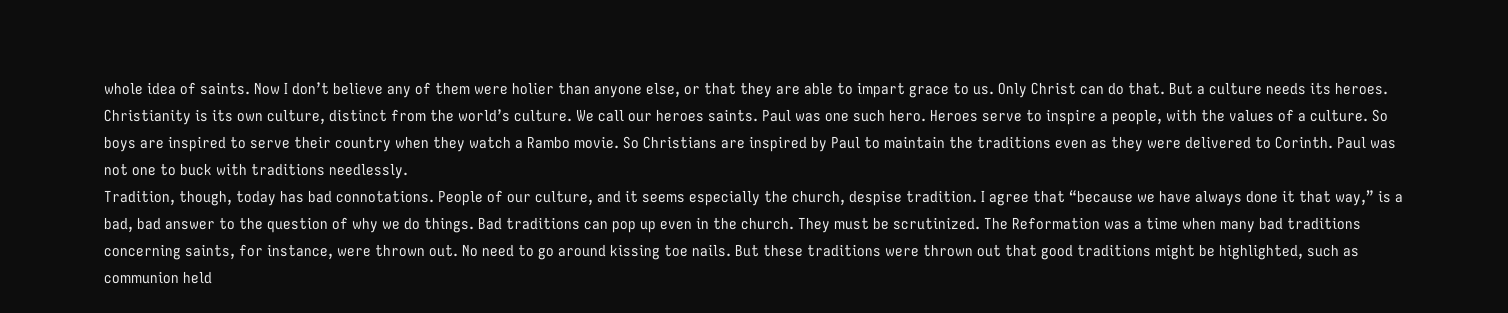whole idea of saints. Now I don’t believe any of them were holier than anyone else, or that they are able to impart grace to us. Only Christ can do that. But a culture needs its heroes. Christianity is its own culture, distinct from the world’s culture. We call our heroes saints. Paul was one such hero. Heroes serve to inspire a people, with the values of a culture. So boys are inspired to serve their country when they watch a Rambo movie. So Christians are inspired by Paul to maintain the traditions even as they were delivered to Corinth. Paul was not one to buck with traditions needlessly.
Tradition, though, today has bad connotations. People of our culture, and it seems especially the church, despise tradition. I agree that “because we have always done it that way,” is a bad, bad answer to the question of why we do things. Bad traditions can pop up even in the church. They must be scrutinized. The Reformation was a time when many bad traditions concerning saints, for instance, were thrown out. No need to go around kissing toe nails. But these traditions were thrown out that good traditions might be highlighted, such as communion held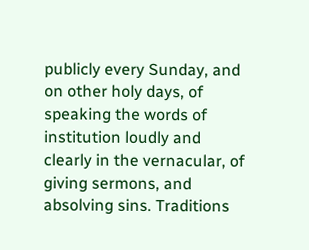publicly every Sunday, and on other holy days, of speaking the words of institution loudly and clearly in the vernacular, of giving sermons, and absolving sins. Traditions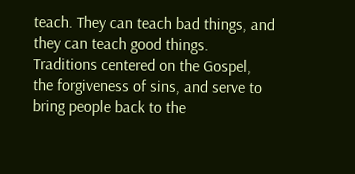teach. They can teach bad things, and they can teach good things. Traditions centered on the Gospel, the forgiveness of sins, and serve to bring people back to the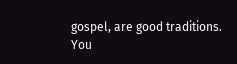gospel, are good traditions.
You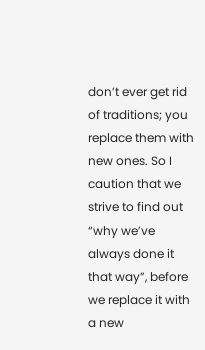don’t ever get rid of traditions; you replace them with new ones. So I caution that we strive to find out “why we’ve always done it that way”, before we replace it with a new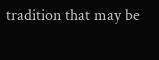tradition that may be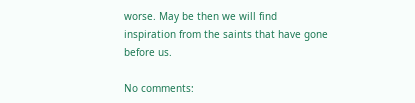worse. May be then we will find inspiration from the saints that have gone before us.

No comments: